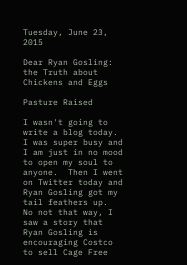Tuesday, June 23, 2015

Dear Ryan Gosling: the Truth about Chickens and Eggs

Pasture Raised

I wasn't going to write a blog today.  I was super busy and I am just in no mood to open my soul to anyone.  Then I went on Twitter today and Ryan Gosling got my tail feathers up.  No not that way, I  saw a story that Ryan Gosling is encouraging Costco to sell Cage Free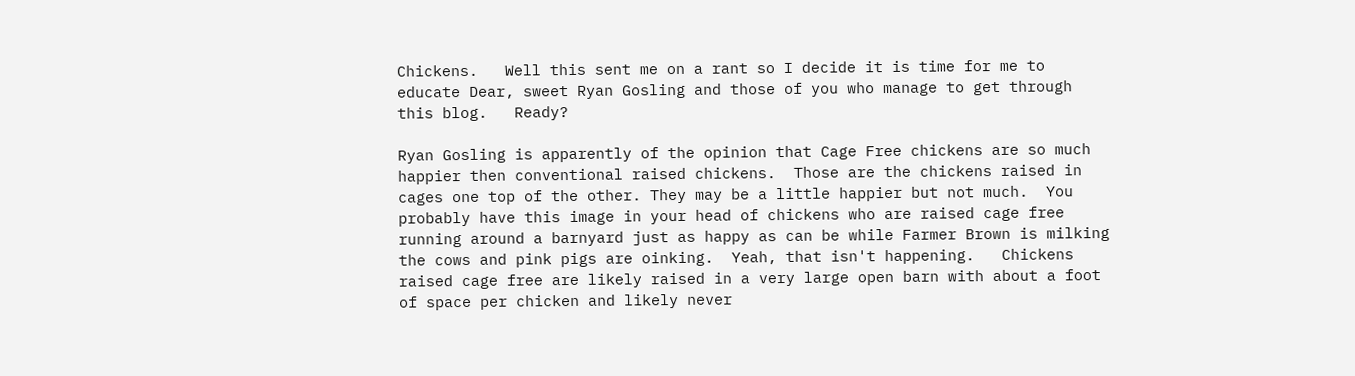Chickens.   Well this sent me on a rant so I decide it is time for me to educate Dear, sweet Ryan Gosling and those of you who manage to get through this blog.   Ready?

Ryan Gosling is apparently of the opinion that Cage Free chickens are so much happier then conventional raised chickens.  Those are the chickens raised in cages one top of the other. They may be a little happier but not much.  You probably have this image in your head of chickens who are raised cage free running around a barnyard just as happy as can be while Farmer Brown is milking the cows and pink pigs are oinking.  Yeah, that isn't happening.   Chickens raised cage free are likely raised in a very large open barn with about a foot of space per chicken and likely never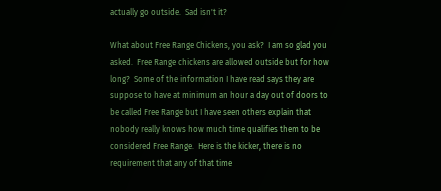actually go outside.  Sad isn't it?

What about Free Range Chickens, you ask?  I am so glad you asked.  Free Range chickens are allowed outside but for how long?  Some of the information I have read says they are suppose to have at minimum an hour a day out of doors to be called Free Range but I have seen others explain that nobody really knows how much time qualifies them to be considered Free Range.  Here is the kicker, there is no requirement that any of that time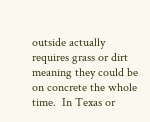outside actually requires grass or dirt meaning they could be on concrete the whole time.  In Texas or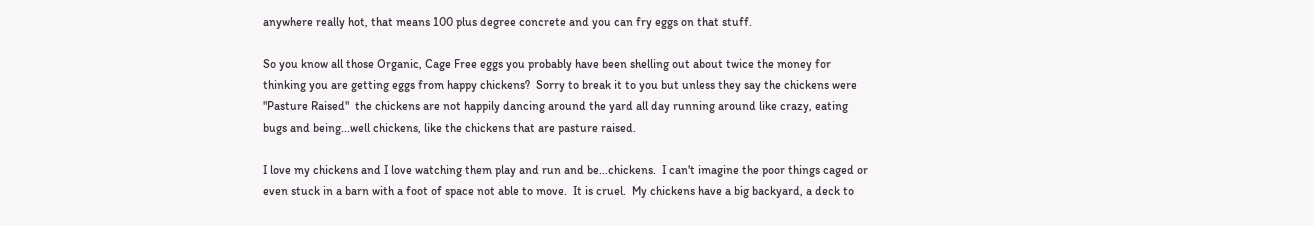anywhere really hot, that means 100 plus degree concrete and you can fry eggs on that stuff.

So you know all those Organic, Cage Free eggs you probably have been shelling out about twice the money for thinking you are getting eggs from happy chickens?  Sorry to break it to you but unless they say the chickens were "Pasture Raised"  the chickens are not happily dancing around the yard all day running around like crazy, eating bugs and being...well chickens, like the chickens that are pasture raised.

I love my chickens and I love watching them play and run and be...chickens.  I can't imagine the poor things caged or even stuck in a barn with a foot of space not able to move.  It is cruel.  My chickens have a big backyard, a deck to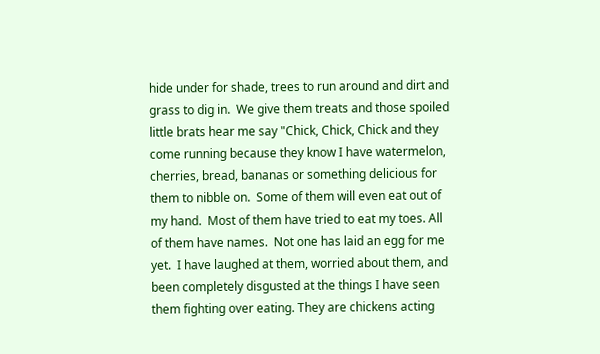hide under for shade, trees to run around and dirt and grass to dig in.  We give them treats and those spoiled little brats hear me say "Chick, Chick, Chick and they come running because they know I have watermelon, cherries, bread, bananas or something delicious for them to nibble on.  Some of them will even eat out of my hand.  Most of them have tried to eat my toes. All of them have names.  Not one has laid an egg for me yet.  I have laughed at them, worried about them, and been completely disgusted at the things I have seen them fighting over eating. They are chickens acting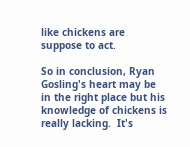like chickens are suppose to act.

So in conclusion, Ryan Gosling's heart may be in the right place but his knowledge of chickens is really lacking.  It's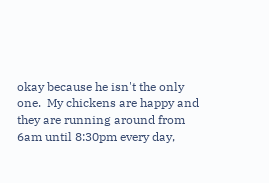okay because he isn't the only one.  My chickens are happy and they are running around from 6am until 8:30pm every day,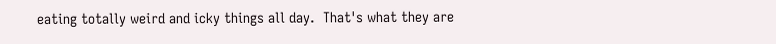eating totally weird and icky things all day.  That's what they are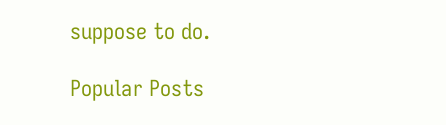suppose to do.

Popular Posts